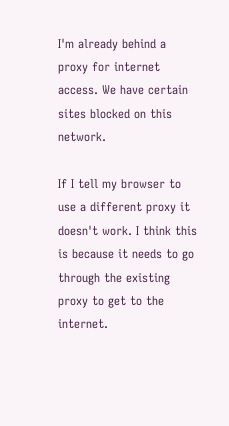I'm already behind a proxy for internet access. We have certain sites blocked on this network.

If I tell my browser to use a different proxy it doesn't work. I think this is because it needs to go through the existing proxy to get to the internet.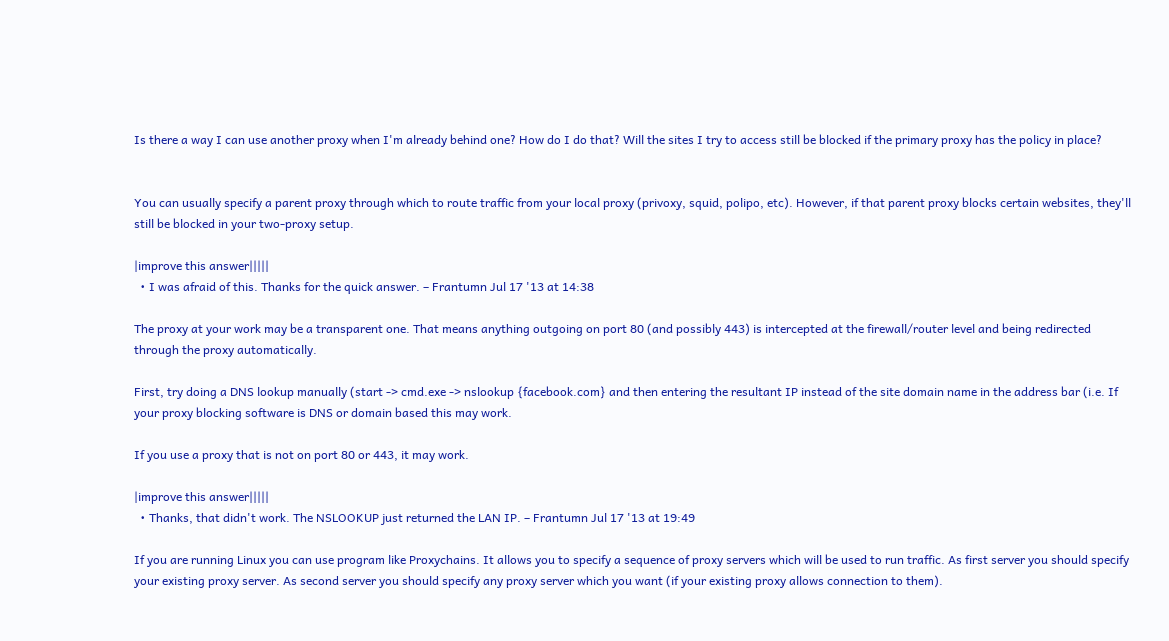Is there a way I can use another proxy when I'm already behind one? How do I do that? Will the sites I try to access still be blocked if the primary proxy has the policy in place?


You can usually specify a parent proxy through which to route traffic from your local proxy (privoxy, squid, polipo, etc). However, if that parent proxy blocks certain websites, they'll still be blocked in your two-proxy setup.

|improve this answer|||||
  • I was afraid of this. Thanks for the quick answer. – Frantumn Jul 17 '13 at 14:38

The proxy at your work may be a transparent one. That means anything outgoing on port 80 (and possibly 443) is intercepted at the firewall/router level and being redirected through the proxy automatically.

First, try doing a DNS lookup manually (start -> cmd.exe -> nslookup {facebook.com} and then entering the resultant IP instead of the site domain name in the address bar (i.e. If your proxy blocking software is DNS or domain based this may work.

If you use a proxy that is not on port 80 or 443, it may work.

|improve this answer|||||
  • Thanks, that didn't work. The NSLOOKUP just returned the LAN IP. – Frantumn Jul 17 '13 at 19:49

If you are running Linux you can use program like Proxychains. It allows you to specify a sequence of proxy servers which will be used to run traffic. As first server you should specify your existing proxy server. As second server you should specify any proxy server which you want (if your existing proxy allows connection to them).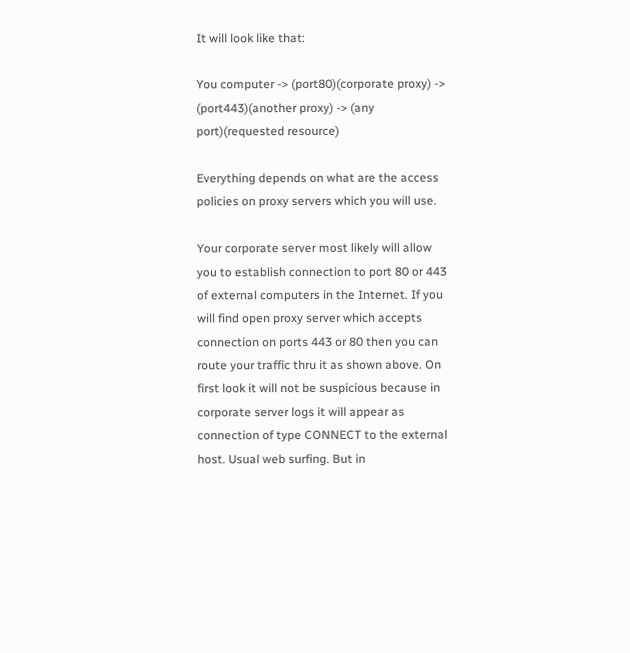It will look like that:

You computer -> (port80)(corporate proxy) -> (port443)(another proxy) -> (any port)(requested resource)

Everything depends on what are the access policies on proxy servers which you will use.

Your corporate server most likely will allow you to establish connection to port 80 or 443 of external computers in the Internet. If you will find open proxy server which accepts connection on ports 443 or 80 then you can route your traffic thru it as shown above. On first look it will not be suspicious because in corporate server logs it will appear as connection of type CONNECT to the external host. Usual web surfing. But in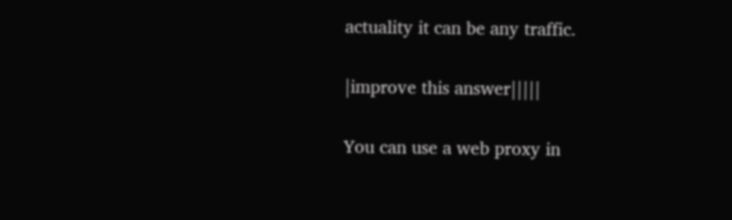actuality it can be any traffic.

|improve this answer|||||

You can use a web proxy in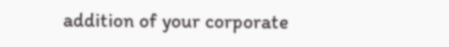addition of your corporate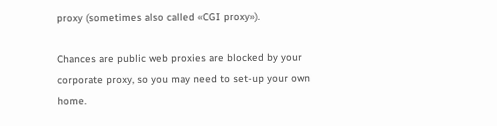proxy (sometimes also called «CGI proxy»).

Chances are public web proxies are blocked by your corporate proxy, so you may need to set-up your own home.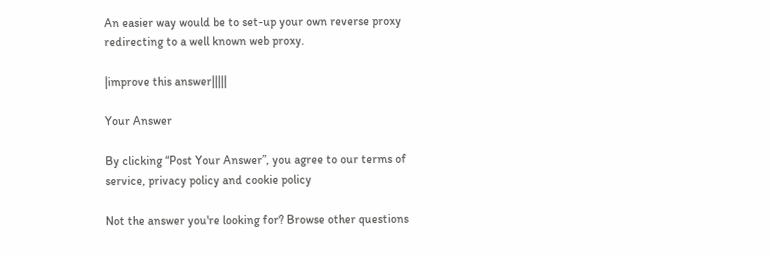An easier way would be to set-up your own reverse proxy redirecting to a well known web proxy.

|improve this answer|||||

Your Answer

By clicking “Post Your Answer”, you agree to our terms of service, privacy policy and cookie policy

Not the answer you're looking for? Browse other questions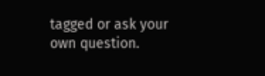tagged or ask your own question.